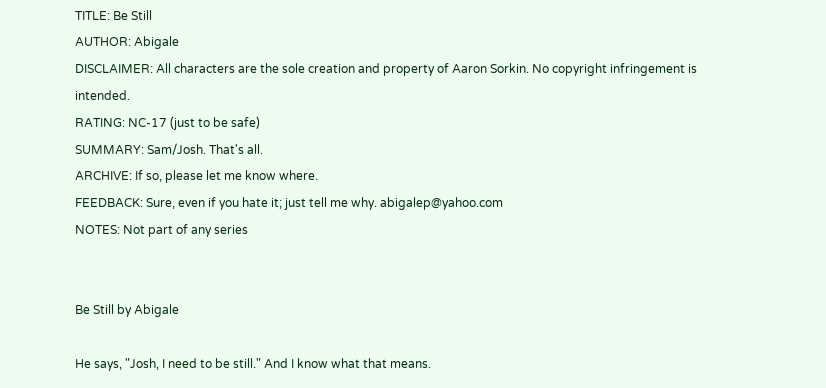TITLE: Be Still
AUTHOR: Abigale
DISCLAIMER: All characters are the sole creation and property of Aaron Sorkin. No copyright infringement is intended.
RATING: NC-17 (just to be safe)
SUMMARY: Sam/Josh. That's all.
ARCHIVE: If so, please let me know where.
FEEDBACK: Sure, even if you hate it; just tell me why. abigalep@yahoo.com
NOTES: Not part of any series


Be Still by Abigale

He says, "Josh, I need to be still." And I know what that means.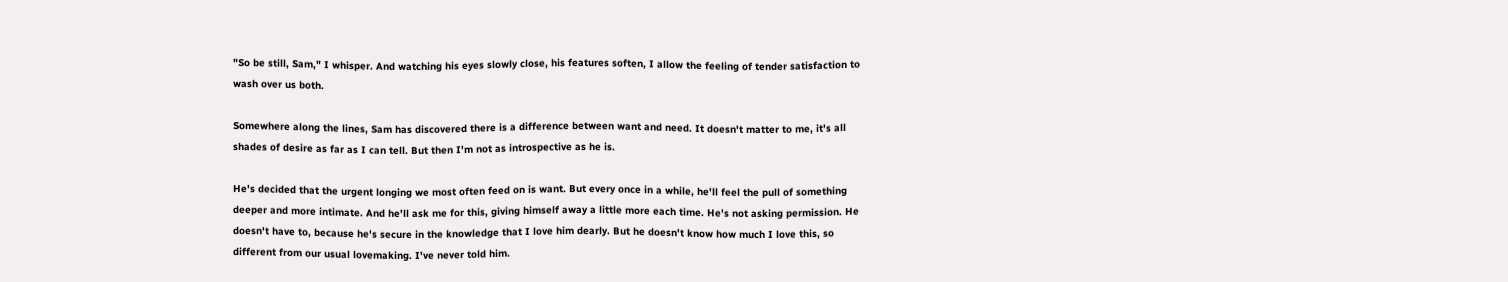"So be still, Sam," I whisper. And watching his eyes slowly close, his features soften, I allow the feeling of tender satisfaction to wash over us both.

Somewhere along the lines, Sam has discovered there is a difference between want and need. It doesn't matter to me, it's all shades of desire as far as I can tell. But then I'm not as introspective as he is.

He's decided that the urgent longing we most often feed on is want. But every once in a while, he'll feel the pull of something deeper and more intimate. And he'll ask me for this, giving himself away a little more each time. He's not asking permission. He doesn't have to, because he's secure in the knowledge that I love him dearly. But he doesn't know how much I love this, so different from our usual lovemaking. I've never told him.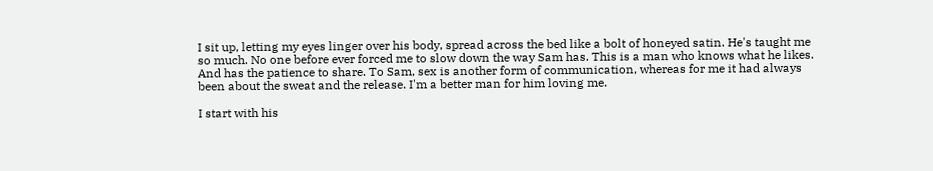I sit up, letting my eyes linger over his body, spread across the bed like a bolt of honeyed satin. He's taught me so much. No one before ever forced me to slow down the way Sam has. This is a man who knows what he likes. And has the patience to share. To Sam, sex is another form of communication, whereas for me it had always been about the sweat and the release. I'm a better man for him loving me.

I start with his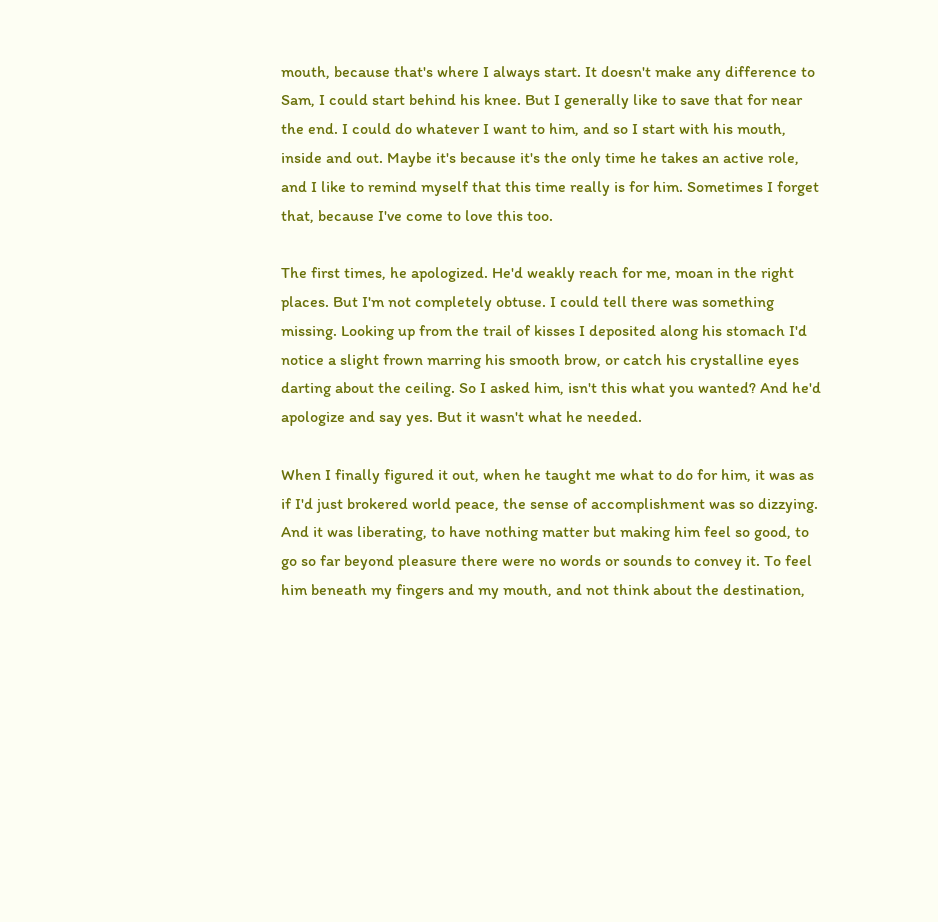mouth, because that's where I always start. It doesn't make any difference to Sam, I could start behind his knee. But I generally like to save that for near the end. I could do whatever I want to him, and so I start with his mouth, inside and out. Maybe it's because it's the only time he takes an active role, and I like to remind myself that this time really is for him. Sometimes I forget that, because I've come to love this too.

The first times, he apologized. He'd weakly reach for me, moan in the right places. But I'm not completely obtuse. I could tell there was something missing. Looking up from the trail of kisses I deposited along his stomach I'd notice a slight frown marring his smooth brow, or catch his crystalline eyes darting about the ceiling. So I asked him, isn't this what you wanted? And he'd apologize and say yes. But it wasn't what he needed.

When I finally figured it out, when he taught me what to do for him, it was as if I'd just brokered world peace, the sense of accomplishment was so dizzying. And it was liberating, to have nothing matter but making him feel so good, to go so far beyond pleasure there were no words or sounds to convey it. To feel him beneath my fingers and my mouth, and not think about the destination,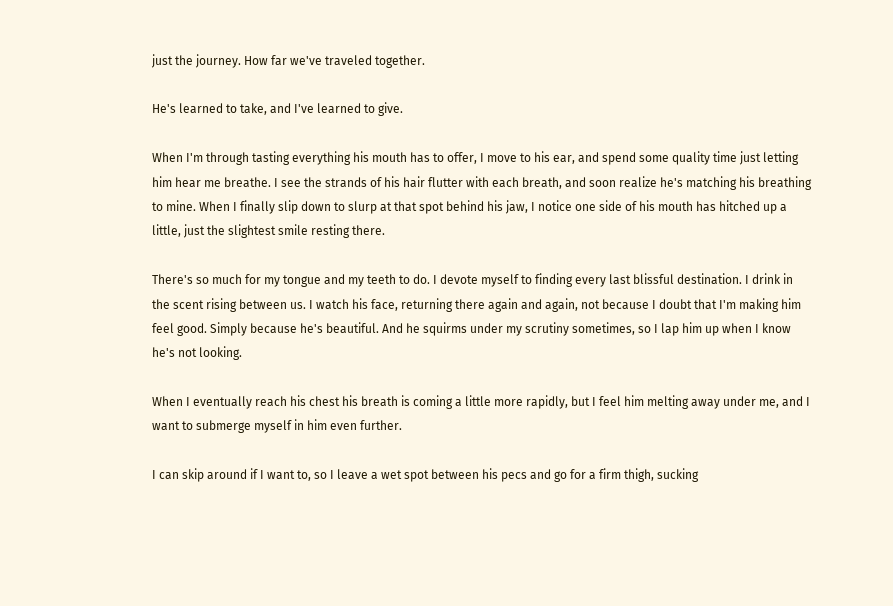just the journey. How far we've traveled together.

He's learned to take, and I've learned to give.

When I'm through tasting everything his mouth has to offer, I move to his ear, and spend some quality time just letting him hear me breathe. I see the strands of his hair flutter with each breath, and soon realize he's matching his breathing to mine. When I finally slip down to slurp at that spot behind his jaw, I notice one side of his mouth has hitched up a little, just the slightest smile resting there.

There's so much for my tongue and my teeth to do. I devote myself to finding every last blissful destination. I drink in the scent rising between us. I watch his face, returning there again and again, not because I doubt that I'm making him feel good. Simply because he's beautiful. And he squirms under my scrutiny sometimes, so I lap him up when I know he's not looking.

When I eventually reach his chest his breath is coming a little more rapidly, but I feel him melting away under me, and I want to submerge myself in him even further.

I can skip around if I want to, so I leave a wet spot between his pecs and go for a firm thigh, sucking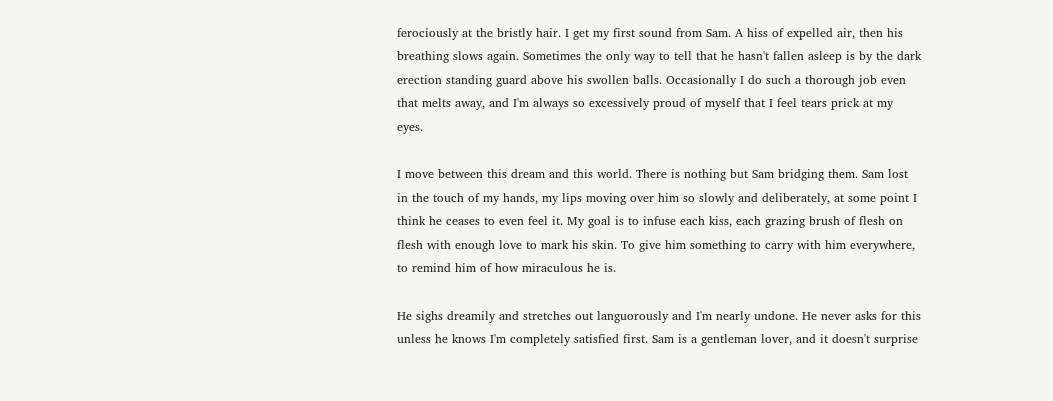ferociously at the bristly hair. I get my first sound from Sam. A hiss of expelled air, then his breathing slows again. Sometimes the only way to tell that he hasn't fallen asleep is by the dark erection standing guard above his swollen balls. Occasionally I do such a thorough job even that melts away, and I'm always so excessively proud of myself that I feel tears prick at my eyes.

I move between this dream and this world. There is nothing but Sam bridging them. Sam lost in the touch of my hands, my lips moving over him so slowly and deliberately, at some point I think he ceases to even feel it. My goal is to infuse each kiss, each grazing brush of flesh on flesh with enough love to mark his skin. To give him something to carry with him everywhere, to remind him of how miraculous he is.

He sighs dreamily and stretches out languorously and I'm nearly undone. He never asks for this unless he knows I'm completely satisfied first. Sam is a gentleman lover, and it doesn't surprise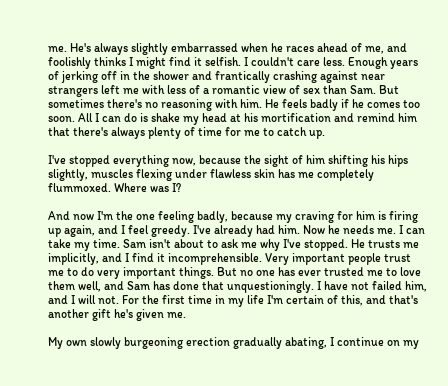me. He's always slightly embarrassed when he races ahead of me, and foolishly thinks I might find it selfish. I couldn't care less. Enough years of jerking off in the shower and frantically crashing against near strangers left me with less of a romantic view of sex than Sam. But sometimes there's no reasoning with him. He feels badly if he comes too soon. All I can do is shake my head at his mortification and remind him that there's always plenty of time for me to catch up.

I've stopped everything now, because the sight of him shifting his hips slightly, muscles flexing under flawless skin has me completely flummoxed. Where was I?

And now I'm the one feeling badly, because my craving for him is firing up again, and I feel greedy. I've already had him. Now he needs me. I can take my time. Sam isn't about to ask me why I've stopped. He trusts me implicitly, and I find it incomprehensible. Very important people trust me to do very important things. But no one has ever trusted me to love them well, and Sam has done that unquestioningly. I have not failed him, and I will not. For the first time in my life I'm certain of this, and that's another gift he's given me.

My own slowly burgeoning erection gradually abating, I continue on my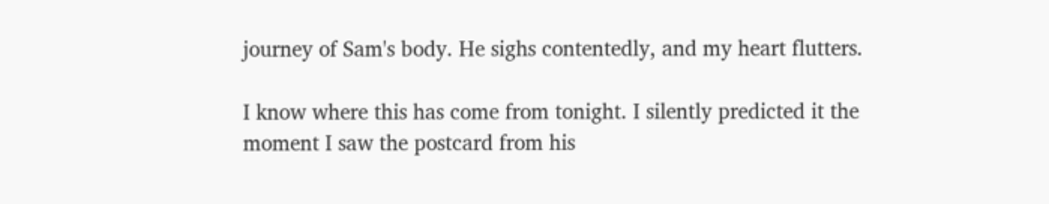journey of Sam's body. He sighs contentedly, and my heart flutters.

I know where this has come from tonight. I silently predicted it the moment I saw the postcard from his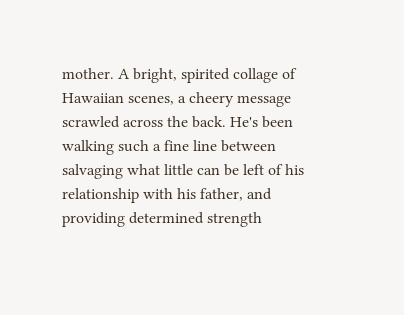mother. A bright, spirited collage of Hawaiian scenes, a cheery message scrawled across the back. He's been walking such a fine line between salvaging what little can be left of his relationship with his father, and providing determined strength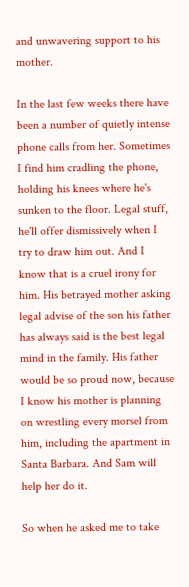and unwavering support to his mother.

In the last few weeks there have been a number of quietly intense phone calls from her. Sometimes I find him cradling the phone, holding his knees where he's sunken to the floor. Legal stuff, he'll offer dismissively when I try to draw him out. And I know that is a cruel irony for him. His betrayed mother asking legal advise of the son his father has always said is the best legal mind in the family. His father would be so proud now, because I know his mother is planning on wrestling every morsel from him, including the apartment in Santa Barbara. And Sam will help her do it.

So when he asked me to take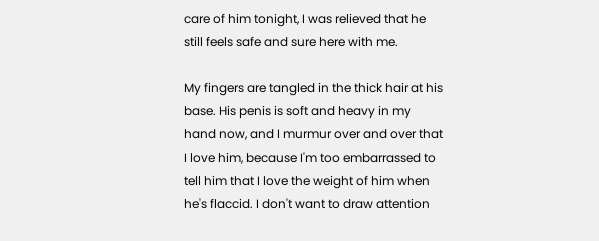care of him tonight, I was relieved that he still feels safe and sure here with me.

My fingers are tangled in the thick hair at his base. His penis is soft and heavy in my hand now, and I murmur over and over that I love him, because I'm too embarrassed to tell him that I love the weight of him when he's flaccid. I don't want to draw attention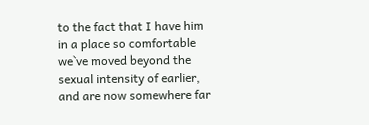to the fact that I have him in a place so comfortable we`ve moved beyond the sexual intensity of earlier, and are now somewhere far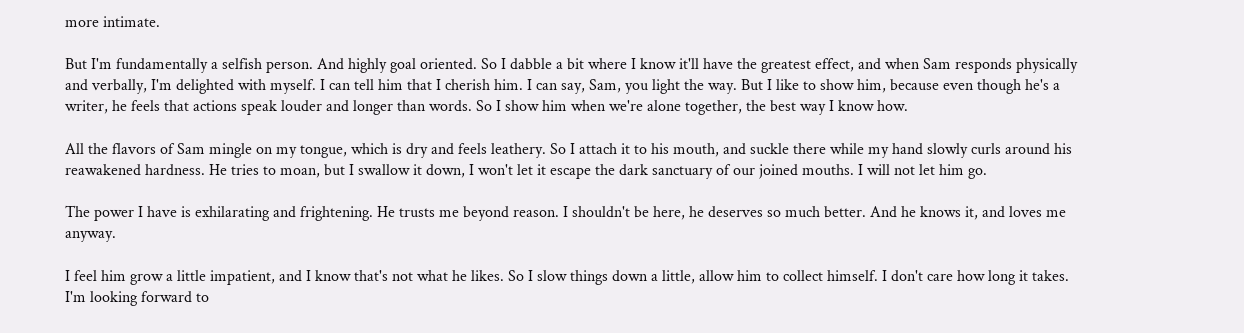more intimate.

But I'm fundamentally a selfish person. And highly goal oriented. So I dabble a bit where I know it'll have the greatest effect, and when Sam responds physically and verbally, I'm delighted with myself. I can tell him that I cherish him. I can say, Sam, you light the way. But I like to show him, because even though he's a writer, he feels that actions speak louder and longer than words. So I show him when we're alone together, the best way I know how.

All the flavors of Sam mingle on my tongue, which is dry and feels leathery. So I attach it to his mouth, and suckle there while my hand slowly curls around his reawakened hardness. He tries to moan, but I swallow it down, I won't let it escape the dark sanctuary of our joined mouths. I will not let him go.

The power I have is exhilarating and frightening. He trusts me beyond reason. I shouldn't be here, he deserves so much better. And he knows it, and loves me anyway.

I feel him grow a little impatient, and I know that's not what he likes. So I slow things down a little, allow him to collect himself. I don't care how long it takes. I'm looking forward to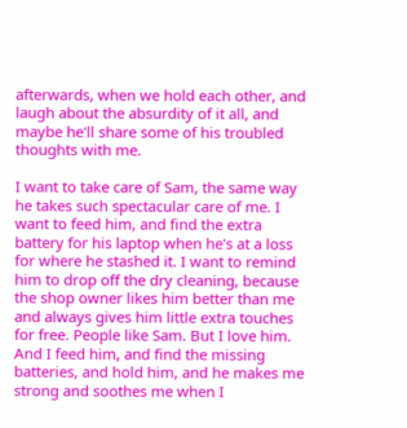afterwards, when we hold each other, and laugh about the absurdity of it all, and maybe he'll share some of his troubled thoughts with me.

I want to take care of Sam, the same way he takes such spectacular care of me. I want to feed him, and find the extra battery for his laptop when he's at a loss for where he stashed it. I want to remind him to drop off the dry cleaning, because the shop owner likes him better than me and always gives him little extra touches for free. People like Sam. But I love him. And I feed him, and find the missing batteries, and hold him, and he makes me strong and soothes me when I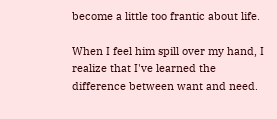become a little too frantic about life.

When I feel him spill over my hand, I realize that I've learned the difference between want and need.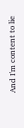And I'm content to lie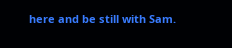here and be still with Sam.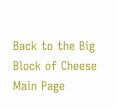Back to the Big Block of Cheese Main Page